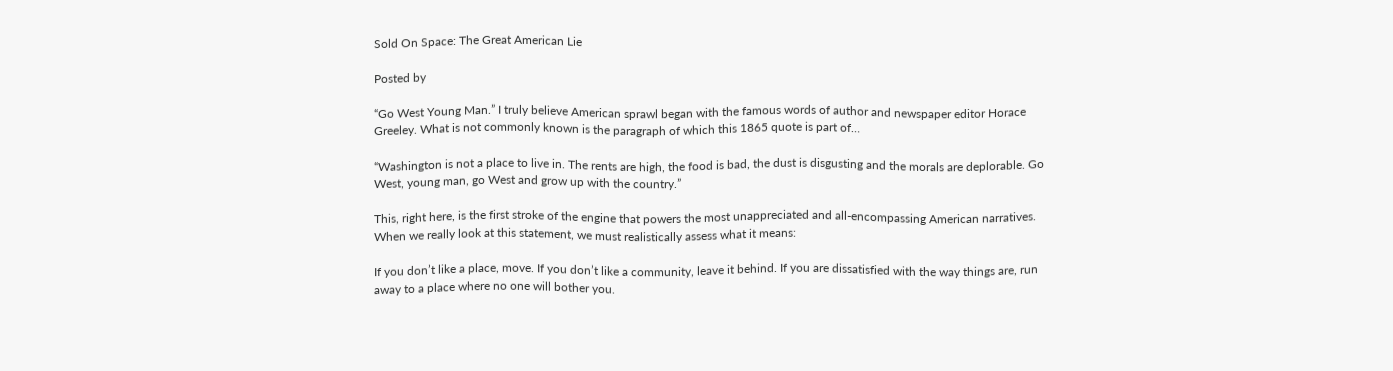Sold On Space: The Great American Lie

Posted by

“Go West Young Man.” I truly believe American sprawl began with the famous words of author and newspaper editor Horace Greeley. What is not commonly known is the paragraph of which this 1865 quote is part of…

“Washington is not a place to live in. The rents are high, the food is bad, the dust is disgusting and the morals are deplorable. Go West, young man, go West and grow up with the country.”

This, right here, is the first stroke of the engine that powers the most unappreciated and all-encompassing American narratives. When we really look at this statement, we must realistically assess what it means:

If you don’t like a place, move. If you don’t like a community, leave it behind. If you are dissatisfied with the way things are, run away to a place where no one will bother you.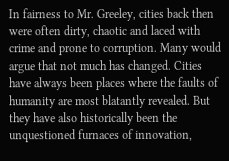In fairness to Mr. Greeley, cities back then were often dirty, chaotic and laced with crime and prone to corruption. Many would argue that not much has changed. Cities have always been places where the faults of humanity are most blatantly revealed. But they have also historically been the unquestioned furnaces of innovation,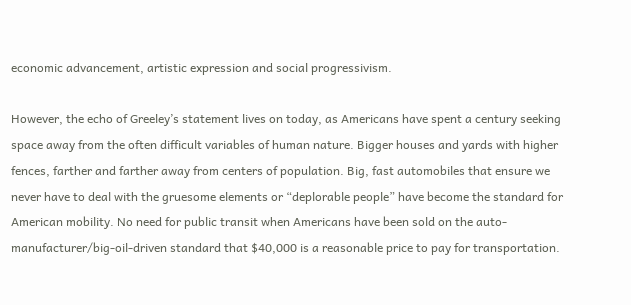economic advancement, artistic expression and social progressivism.

However, the echo of Greeley’s statement lives on today, as Americans have spent a century seeking space away from the often difficult variables of human nature. Bigger houses and yards with higher fences, farther and farther away from centers of population. Big, fast automobiles that ensure we never have to deal with the gruesome elements or “deplorable people” have become the standard for American mobility. No need for public transit when Americans have been sold on the auto-manufacturer/big-oil-driven standard that $40,000 is a reasonable price to pay for transportation.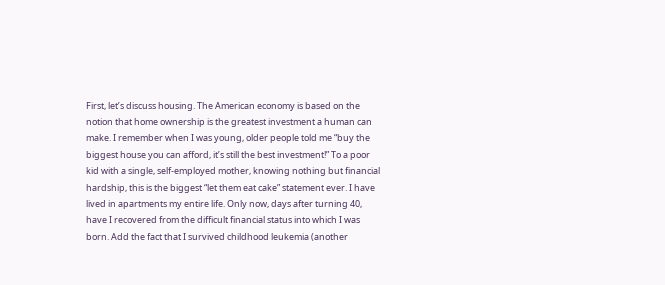First, let’s discuss housing. The American economy is based on the notion that home ownership is the greatest investment a human can make. I remember when I was young, older people told me “buy the biggest house you can afford, it’s still the best investment!” To a poor kid with a single, self-employed mother, knowing nothing but financial hardship, this is the biggest “let them eat cake” statement ever. I have lived in apartments my entire life. Only now, days after turning 40, have I recovered from the difficult financial status into which I was born. Add the fact that I survived childhood leukemia (another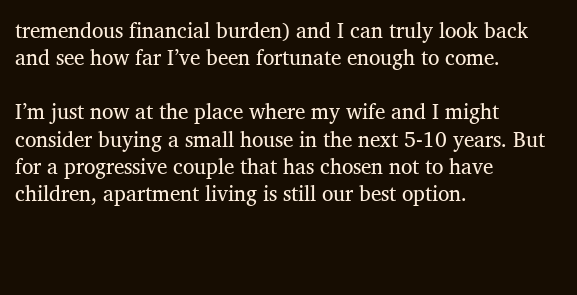tremendous financial burden) and I can truly look back and see how far I’ve been fortunate enough to come.

I’m just now at the place where my wife and I might consider buying a small house in the next 5-10 years. But for a progressive couple that has chosen not to have children, apartment living is still our best option.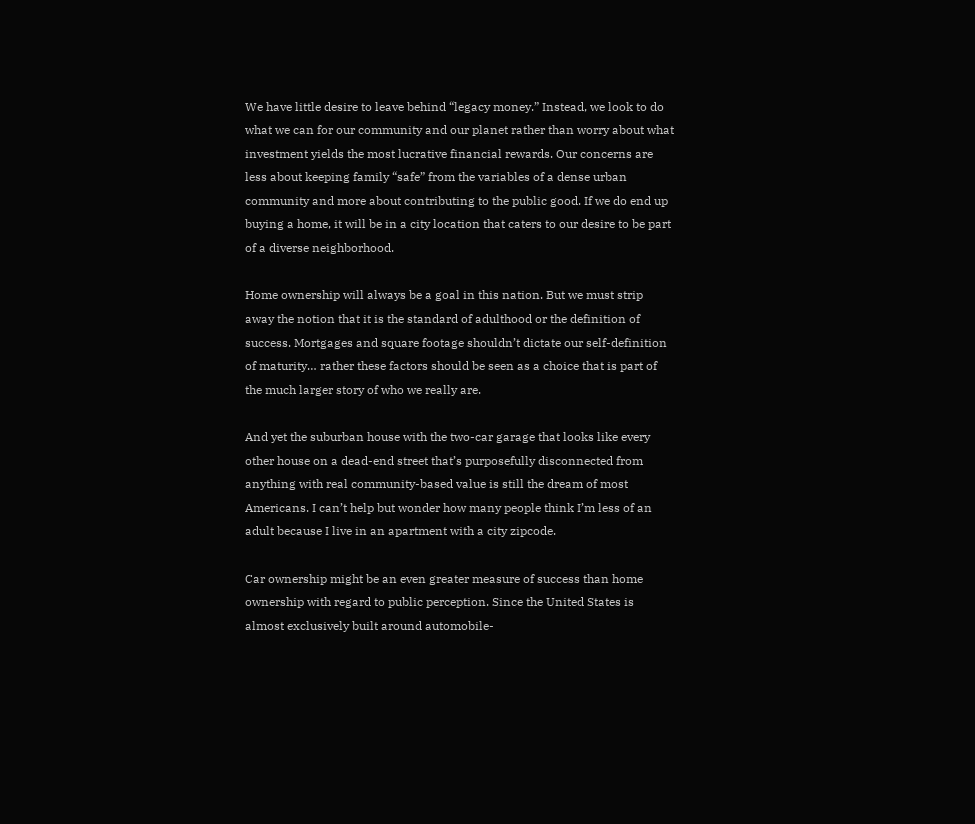We have little desire to leave behind “legacy money.” Instead, we look to do what we can for our community and our planet rather than worry about what investment yields the most lucrative financial rewards. Our concerns are less about keeping family “safe” from the variables of a dense urban community and more about contributing to the public good. If we do end up buying a home, it will be in a city location that caters to our desire to be part of a diverse neighborhood.

Home ownership will always be a goal in this nation. But we must strip away the notion that it is the standard of adulthood or the definition of success. Mortgages and square footage shouldn’t dictate our self-definition of maturity… rather these factors should be seen as a choice that is part of the much larger story of who we really are.

And yet the suburban house with the two-car garage that looks like every other house on a dead-end street that’s purposefully disconnected from anything with real community-based value is still the dream of most Americans. I can’t help but wonder how many people think I’m less of an adult because I live in an apartment with a city zipcode.

Car ownership might be an even greater measure of success than home ownership with regard to public perception. Since the United States is almost exclusively built around automobile-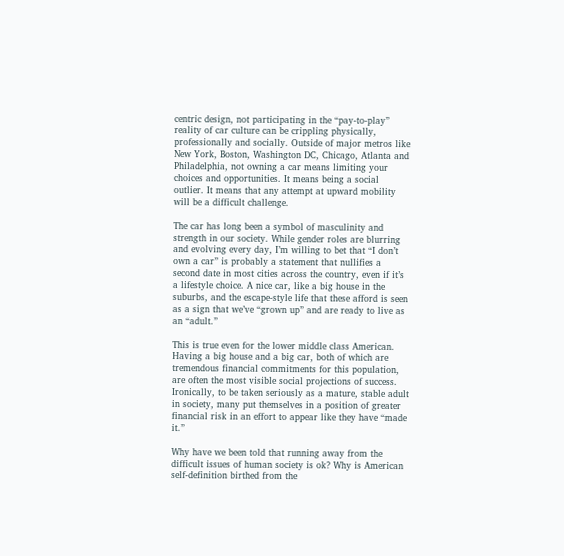centric design, not participating in the “pay-to-play” reality of car culture can be crippling physically, professionally and socially. Outside of major metros like New York, Boston, Washington DC, Chicago, Atlanta and Philadelphia, not owning a car means limiting your choices and opportunities. It means being a social outlier. It means that any attempt at upward mobility will be a difficult challenge.

The car has long been a symbol of masculinity and strength in our society. While gender roles are blurring and evolving every day, I’m willing to bet that “I don’t own a car” is probably a statement that nullifies a second date in most cities across the country, even if it’s a lifestyle choice. A nice car, like a big house in the suburbs, and the escape-style life that these afford is seen as a sign that we’ve “grown up” and are ready to live as an “adult.”

This is true even for the lower middle class American. Having a big house and a big car, both of which are tremendous financial commitments for this population, are often the most visible social projections of success. Ironically, to be taken seriously as a mature, stable adult in society, many put themselves in a position of greater financial risk in an effort to appear like they have “made it.”

Why have we been told that running away from the difficult issues of human society is ok? Why is American self-definition birthed from the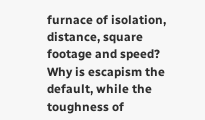furnace of isolation, distance, square footage and speed? Why is escapism the default, while the toughness of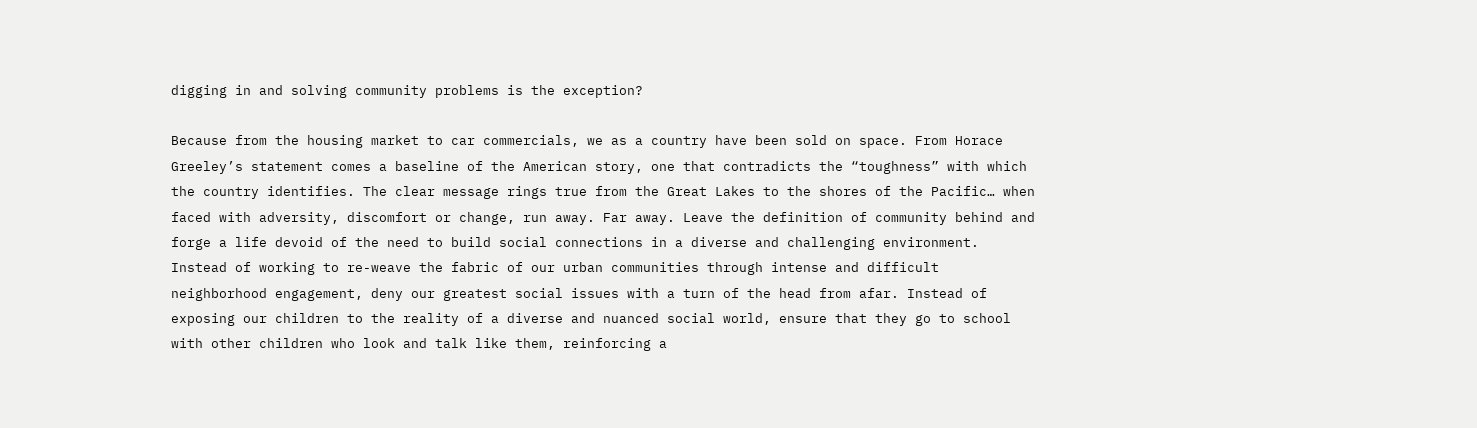digging in and solving community problems is the exception?

Because from the housing market to car commercials, we as a country have been sold on space. From Horace Greeley’s statement comes a baseline of the American story, one that contradicts the “toughness” with which the country identifies. The clear message rings true from the Great Lakes to the shores of the Pacific… when faced with adversity, discomfort or change, run away. Far away. Leave the definition of community behind and forge a life devoid of the need to build social connections in a diverse and challenging environment. Instead of working to re-weave the fabric of our urban communities through intense and difficult neighborhood engagement, deny our greatest social issues with a turn of the head from afar. Instead of exposing our children to the reality of a diverse and nuanced social world, ensure that they go to school with other children who look and talk like them, reinforcing a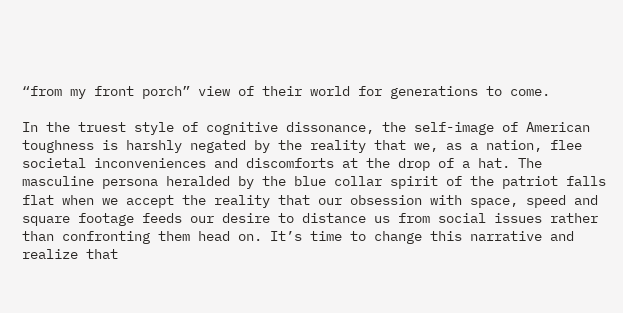“from my front porch” view of their world for generations to come.

In the truest style of cognitive dissonance, the self-image of American toughness is harshly negated by the reality that we, as a nation, flee societal inconveniences and discomforts at the drop of a hat. The masculine persona heralded by the blue collar spirit of the patriot falls flat when we accept the reality that our obsession with space, speed and square footage feeds our desire to distance us from social issues rather than confronting them head on. It’s time to change this narrative and realize that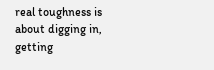real toughness is about digging in, getting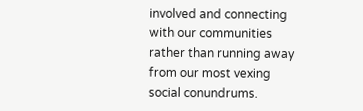involved and connecting with our communities rather than running away from our most vexing social conundrums.